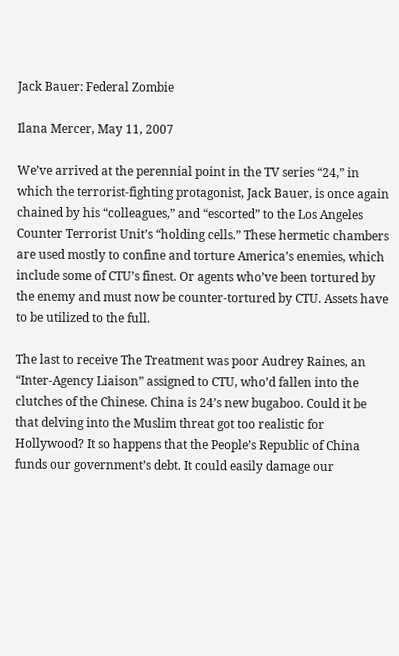Jack Bauer: Federal Zombie

Ilana Mercer, May 11, 2007

We’ve arrived at the perennial point in the TV series “24,” in which the terrorist-fighting protagonist, Jack Bauer, is once again chained by his “colleagues,” and “escorted” to the Los Angeles Counter Terrorist Unit’s “holding cells.” These hermetic chambers are used mostly to confine and torture America’s enemies, which include some of CTU’s finest. Or agents who’ve been tortured by the enemy and must now be counter-tortured by CTU. Assets have to be utilized to the full.

The last to receive The Treatment was poor Audrey Raines, an “Inter-Agency Liaison” assigned to CTU, who’d fallen into the clutches of the Chinese. China is 24’s new bugaboo. Could it be that delving into the Muslim threat got too realistic for Hollywood? It so happens that the People’s Republic of China funds our government’s debt. It could easily damage our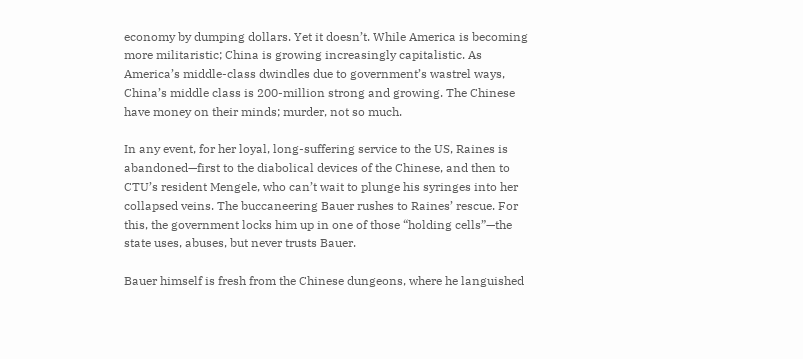economy by dumping dollars. Yet it doesn’t. While America is becoming more militaristic; China is growing increasingly capitalistic. As America’s middle-class dwindles due to government’s wastrel ways, China’s middle class is 200-million strong and growing. The Chinese have money on their minds; murder, not so much.

In any event, for her loyal, long-suffering service to the US, Raines is abandoned—first to the diabolical devices of the Chinese, and then to CTU’s resident Mengele, who can’t wait to plunge his syringes into her collapsed veins. The buccaneering Bauer rushes to Raines’ rescue. For this, the government locks him up in one of those “holding cells”—the state uses, abuses, but never trusts Bauer.

Bauer himself is fresh from the Chinese dungeons, where he languished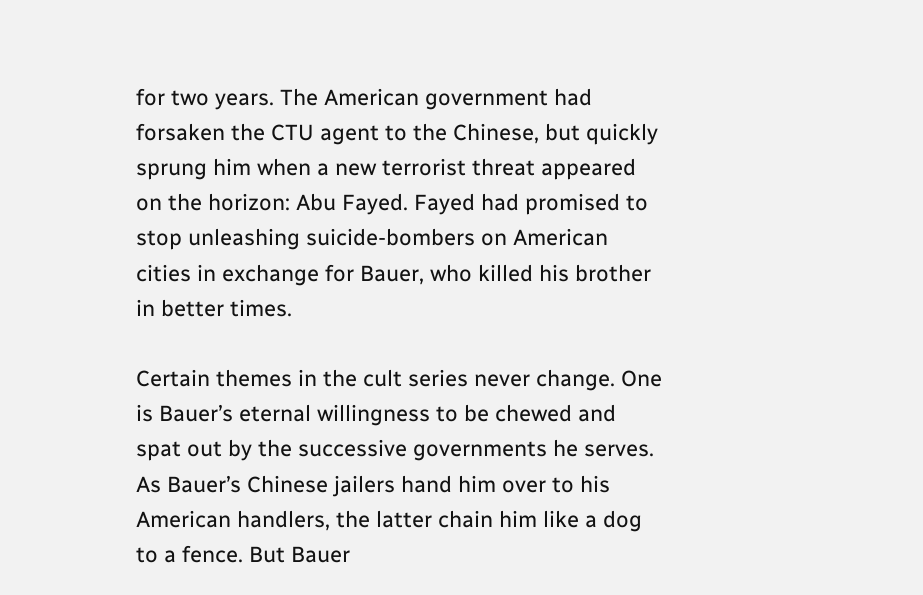for two years. The American government had forsaken the CTU agent to the Chinese, but quickly sprung him when a new terrorist threat appeared on the horizon: Abu Fayed. Fayed had promised to stop unleashing suicide-bombers on American cities in exchange for Bauer, who killed his brother in better times.

Certain themes in the cult series never change. One is Bauer’s eternal willingness to be chewed and spat out by the successive governments he serves. As Bauer’s Chinese jailers hand him over to his American handlers, the latter chain him like a dog to a fence. But Bauer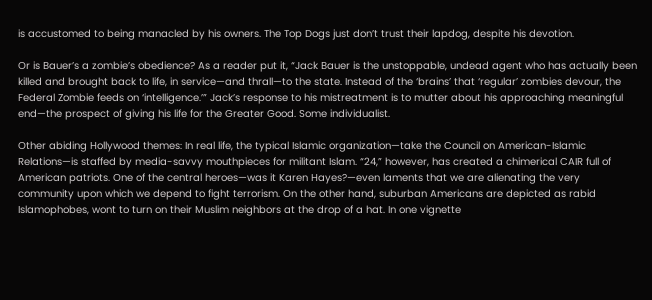is accustomed to being manacled by his owners. The Top Dogs just don’t trust their lapdog, despite his devotion.

Or is Bauer’s a zombie’s obedience? As a reader put it, “Jack Bauer is the unstoppable, undead agent who has actually been killed and brought back to life, in service—and thrall—to the state. Instead of the ‘brains’ that ‘regular’ zombies devour, the Federal Zombie feeds on ‘intelligence.’” Jack’s response to his mistreatment is to mutter about his approaching meaningful end—the prospect of giving his life for the Greater Good. Some individualist.

Other abiding Hollywood themes: In real life, the typical Islamic organization—take the Council on American-Islamic Relations—is staffed by media-savvy mouthpieces for militant Islam. “24,” however, has created a chimerical CAIR full of American patriots. One of the central heroes—was it Karen Hayes?—even laments that we are alienating the very community upon which we depend to fight terrorism. On the other hand, suburban Americans are depicted as rabid Islamophobes, wont to turn on their Muslim neighbors at the drop of a hat. In one vignette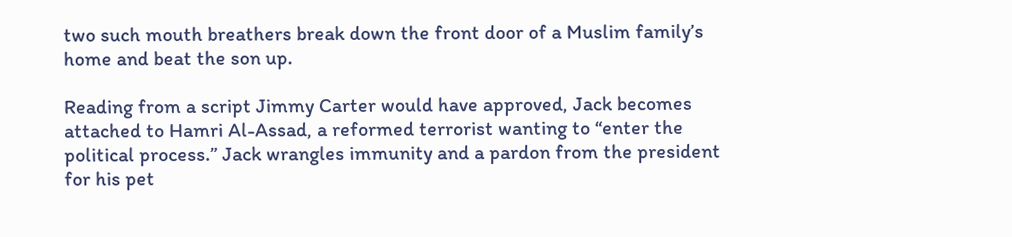two such mouth breathers break down the front door of a Muslim family’s home and beat the son up.

Reading from a script Jimmy Carter would have approved, Jack becomes attached to Hamri Al-Assad, a reformed terrorist wanting to “enter the political process.” Jack wrangles immunity and a pardon from the president for his pet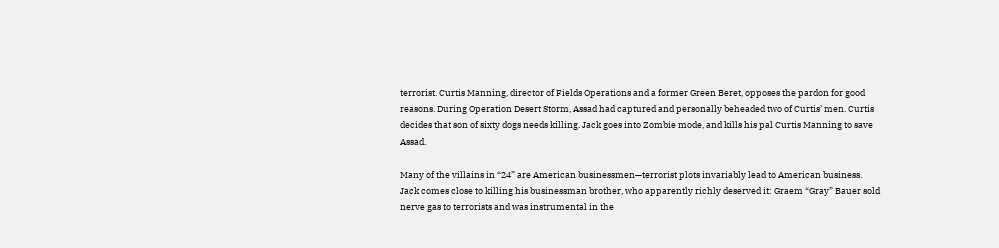terrorist. Curtis Manning, director of Fields Operations and a former Green Beret, opposes the pardon for good reasons. During Operation Desert Storm, Assad had captured and personally beheaded two of Curtis’ men. Curtis decides that son of sixty dogs needs killing. Jack goes into Zombie mode, and kills his pal Curtis Manning to save Assad.

Many of the villains in “24” are American businessmen—terrorist plots invariably lead to American business. Jack comes close to killing his businessman brother, who apparently richly deserved it: Graem “Gray” Bauer sold nerve gas to terrorists and was instrumental in the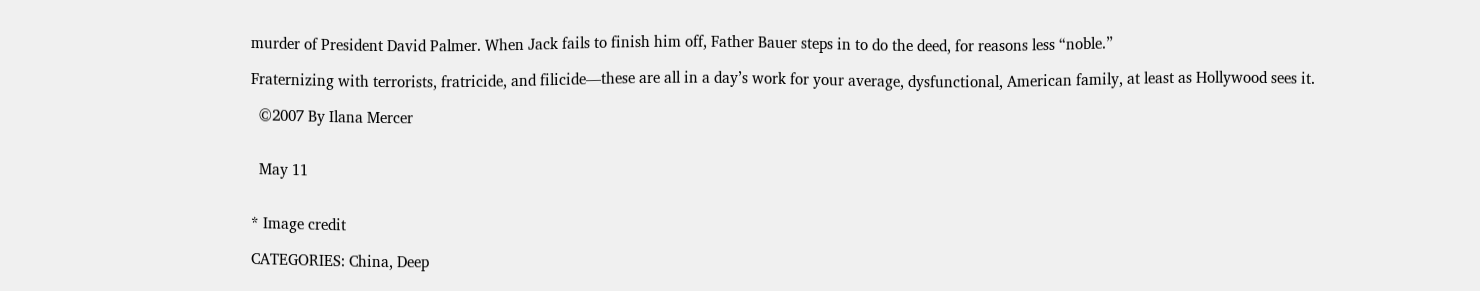murder of President David Palmer. When Jack fails to finish him off, Father Bauer steps in to do the deed, for reasons less “noble.”

Fraternizing with terrorists, fratricide, and filicide—these are all in a day’s work for your average, dysfunctional, American family, at least as Hollywood sees it.

  ©2007 By Ilana Mercer


  May 11


* Image credit

CATEGORIES: China, Deep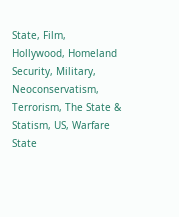State, Film, Hollywood, Homeland Security, Military, Neoconservatism, Terrorism, The State & Statism, US, Warfare State